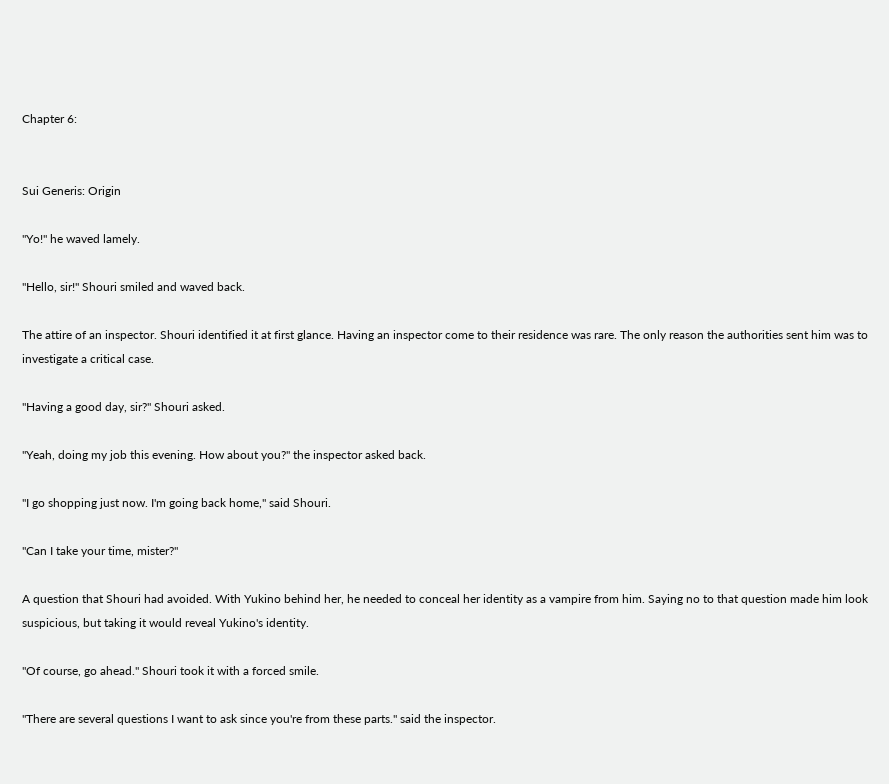Chapter 6:


Sui Generis: Origin

"Yo!" he waved lamely.

"Hello, sir!" Shouri smiled and waved back.

The attire of an inspector. Shouri identified it at first glance. Having an inspector come to their residence was rare. The only reason the authorities sent him was to investigate a critical case.

"Having a good day, sir?" Shouri asked.

"Yeah, doing my job this evening. How about you?" the inspector asked back.

"I go shopping just now. I'm going back home," said Shouri.

"Can I take your time, mister?"

A question that Shouri had avoided. With Yukino behind her, he needed to conceal her identity as a vampire from him. Saying no to that question made him look suspicious, but taking it would reveal Yukino's identity.

"Of course, go ahead." Shouri took it with a forced smile.

"There are several questions I want to ask since you're from these parts." said the inspector.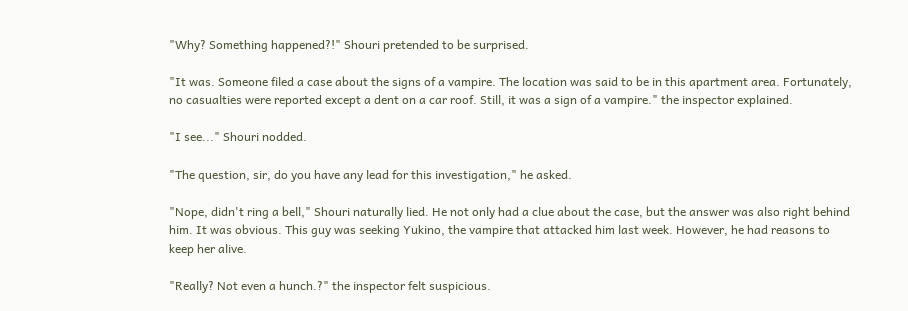"Why? Something happened?!" Shouri pretended to be surprised.

"It was. Someone filed a case about the signs of a vampire. The location was said to be in this apartment area. Fortunately, no casualties were reported except a dent on a car roof. Still, it was a sign of a vampire." the inspector explained.

"I see..." Shouri nodded.

"The question, sir, do you have any lead for this investigation," he asked.

"Nope, didn't ring a bell," Shouri naturally lied. He not only had a clue about the case, but the answer was also right behind him. It was obvious. This guy was seeking Yukino, the vampire that attacked him last week. However, he had reasons to keep her alive.

"Really? Not even a hunch.?" the inspector felt suspicious.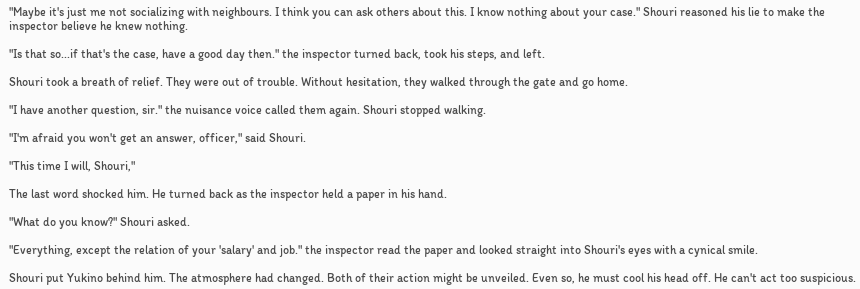"Maybe it's just me not socializing with neighbours. I think you can ask others about this. I know nothing about your case." Shouri reasoned his lie to make the inspector believe he knew nothing.

"Is that so...if that's the case, have a good day then." the inspector turned back, took his steps, and left.

Shouri took a breath of relief. They were out of trouble. Without hesitation, they walked through the gate and go home.

"I have another question, sir." the nuisance voice called them again. Shouri stopped walking.

"I'm afraid you won't get an answer, officer," said Shouri.

"This time I will, Shouri,"

The last word shocked him. He turned back as the inspector held a paper in his hand.

"What do you know?" Shouri asked.

"Everything, except the relation of your 'salary' and job." the inspector read the paper and looked straight into Shouri's eyes with a cynical smile.

Shouri put Yukino behind him. The atmosphere had changed. Both of their action might be unveiled. Even so, he must cool his head off. He can't act too suspicious.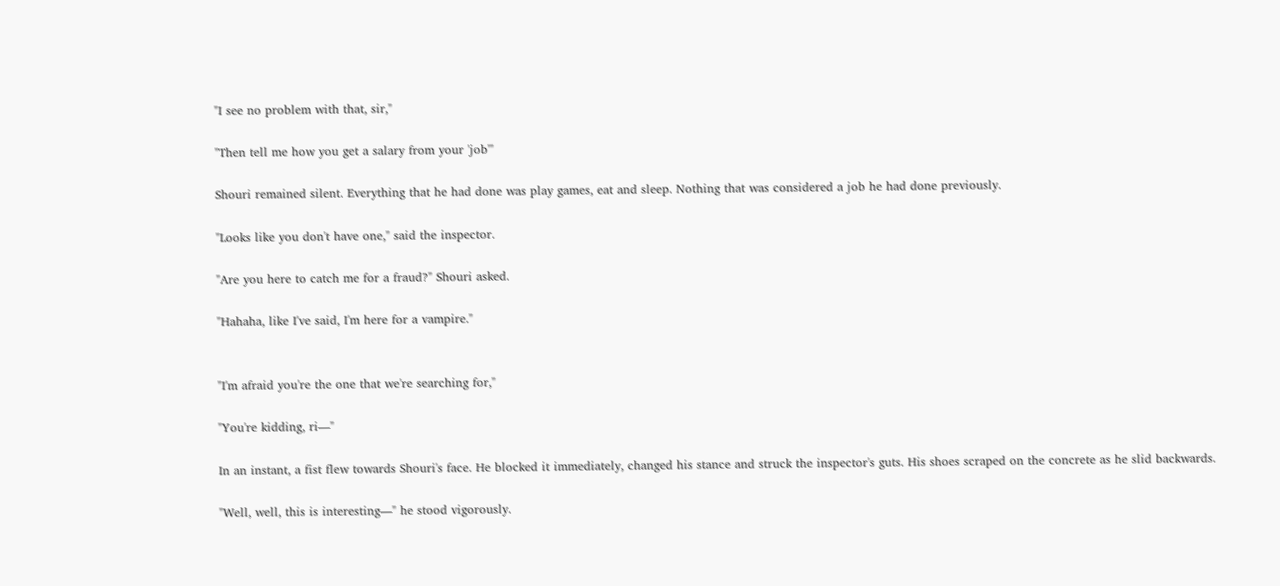"I see no problem with that, sir,"

"Then tell me how you get a salary from your 'job'"

Shouri remained silent. Everything that he had done was play games, eat and sleep. Nothing that was considered a job he had done previously.

"Looks like you don't have one," said the inspector.

"Are you here to catch me for a fraud?" Shouri asked.

"Hahaha, like I've said, I'm here for a vampire."


"I'm afraid you're the one that we're searching for,"

"You're kidding, ri—"

In an instant, a fist flew towards Shouri's face. He blocked it immediately, changed his stance and struck the inspector's guts. His shoes scraped on the concrete as he slid backwards.

"Well, well, this is interesting—" he stood vigorously.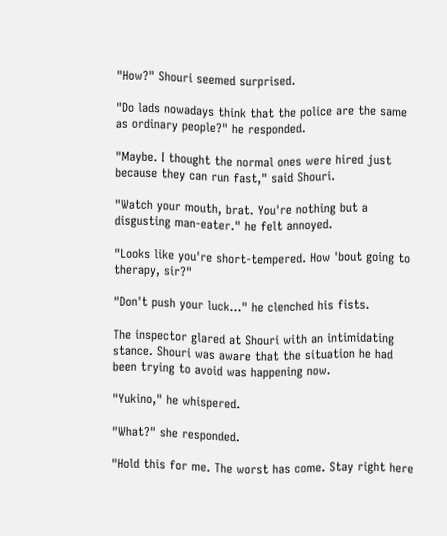"How?" Shouri seemed surprised.

"Do lads nowadays think that the police are the same as ordinary people?" he responded.

"Maybe. I thought the normal ones were hired just because they can run fast," said Shouri.

"Watch your mouth, brat. You're nothing but a disgusting man-eater." he felt annoyed.

"Looks like you're short-tempered. How 'bout going to therapy, sir?"

"Don't push your luck..." he clenched his fists.

The inspector glared at Shouri with an intimidating stance. Shouri was aware that the situation he had been trying to avoid was happening now.

"Yukino," he whispered.

"What?" she responded.

"Hold this for me. The worst has come. Stay right here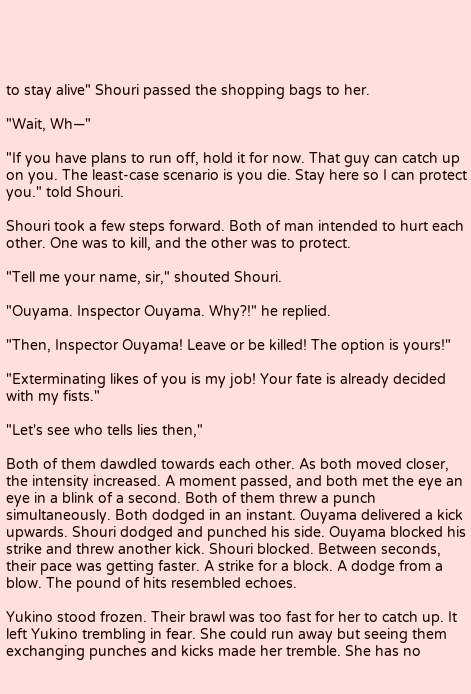to stay alive" Shouri passed the shopping bags to her.

"Wait, Wh—"

"If you have plans to run off, hold it for now. That guy can catch up on you. The least-case scenario is you die. Stay here so I can protect you." told Shouri.

Shouri took a few steps forward. Both of man intended to hurt each other. One was to kill, and the other was to protect.

"Tell me your name, sir," shouted Shouri.

"Ouyama. Inspector Ouyama. Why?!" he replied.

"Then, Inspector Ouyama! Leave or be killed! The option is yours!"

"Exterminating likes of you is my job! Your fate is already decided with my fists."

"Let's see who tells lies then,"

Both of them dawdled towards each other. As both moved closer, the intensity increased. A moment passed, and both met the eye an eye in a blink of a second. Both of them threw a punch simultaneously. Both dodged in an instant. Ouyama delivered a kick upwards. Shouri dodged and punched his side. Ouyama blocked his strike and threw another kick. Shouri blocked. Between seconds, their pace was getting faster. A strike for a block. A dodge from a blow. The pound of hits resembled echoes.

Yukino stood frozen. Their brawl was too fast for her to catch up. It left Yukino trembling in fear. She could run away but seeing them exchanging punches and kicks made her tremble. She has no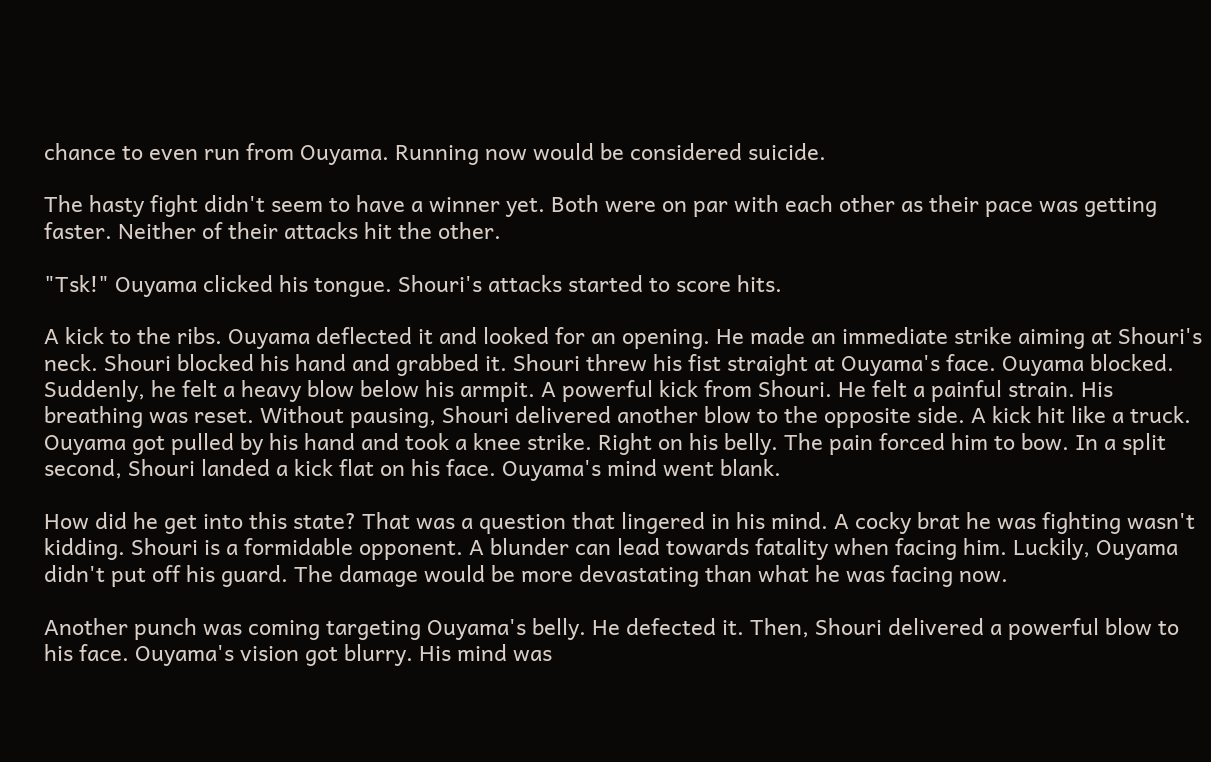chance to even run from Ouyama. Running now would be considered suicide.

The hasty fight didn't seem to have a winner yet. Both were on par with each other as their pace was getting faster. Neither of their attacks hit the other.

"Tsk!" Ouyama clicked his tongue. Shouri's attacks started to score hits.

A kick to the ribs. Ouyama deflected it and looked for an opening. He made an immediate strike aiming at Shouri's neck. Shouri blocked his hand and grabbed it. Shouri threw his fist straight at Ouyama's face. Ouyama blocked. Suddenly, he felt a heavy blow below his armpit. A powerful kick from Shouri. He felt a painful strain. His breathing was reset. Without pausing, Shouri delivered another blow to the opposite side. A kick hit like a truck. Ouyama got pulled by his hand and took a knee strike. Right on his belly. The pain forced him to bow. In a split second, Shouri landed a kick flat on his face. Ouyama's mind went blank.

How did he get into this state? That was a question that lingered in his mind. A cocky brat he was fighting wasn't kidding. Shouri is a formidable opponent. A blunder can lead towards fatality when facing him. Luckily, Ouyama didn't put off his guard. The damage would be more devastating than what he was facing now.

Another punch was coming targeting Ouyama's belly. He defected it. Then, Shouri delivered a powerful blow to his face. Ouyama's vision got blurry. His mind was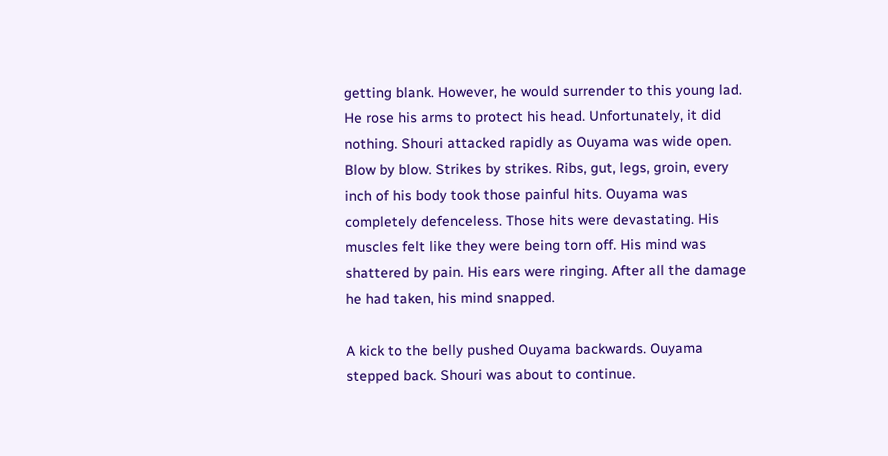getting blank. However, he would surrender to this young lad. He rose his arms to protect his head. Unfortunately, it did nothing. Shouri attacked rapidly as Ouyama was wide open. Blow by blow. Strikes by strikes. Ribs, gut, legs, groin, every inch of his body took those painful hits. Ouyama was completely defenceless. Those hits were devastating. His muscles felt like they were being torn off. His mind was shattered by pain. His ears were ringing. After all the damage he had taken, his mind snapped.

A kick to the belly pushed Ouyama backwards. Ouyama stepped back. Shouri was about to continue.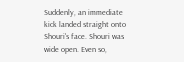Suddenly, an immediate kick landed straight onto Shouri's face. Shouri was wide open. Even so,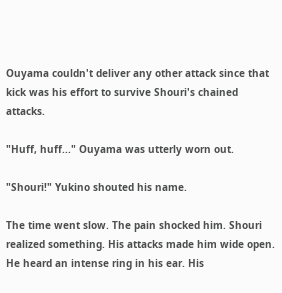Ouyama couldn't deliver any other attack since that kick was his effort to survive Shouri's chained attacks.

"Huff, huff..." Ouyama was utterly worn out.

"Shouri!" Yukino shouted his name.

The time went slow. The pain shocked him. Shouri realized something. His attacks made him wide open. He heard an intense ring in his ear. His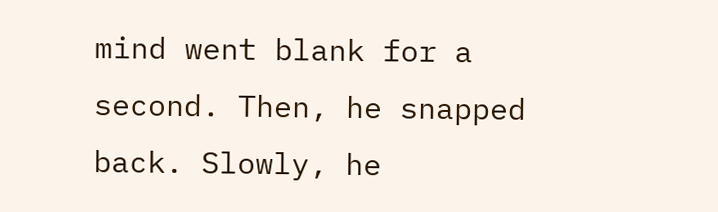mind went blank for a second. Then, he snapped back. Slowly, he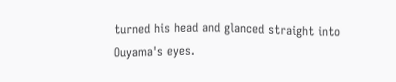turned his head and glanced straight into Ouyama's eyes.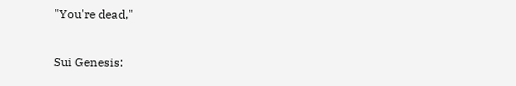"You're dead,"

Sui Genesis: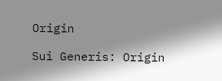Origin

Sui Generis: Origin